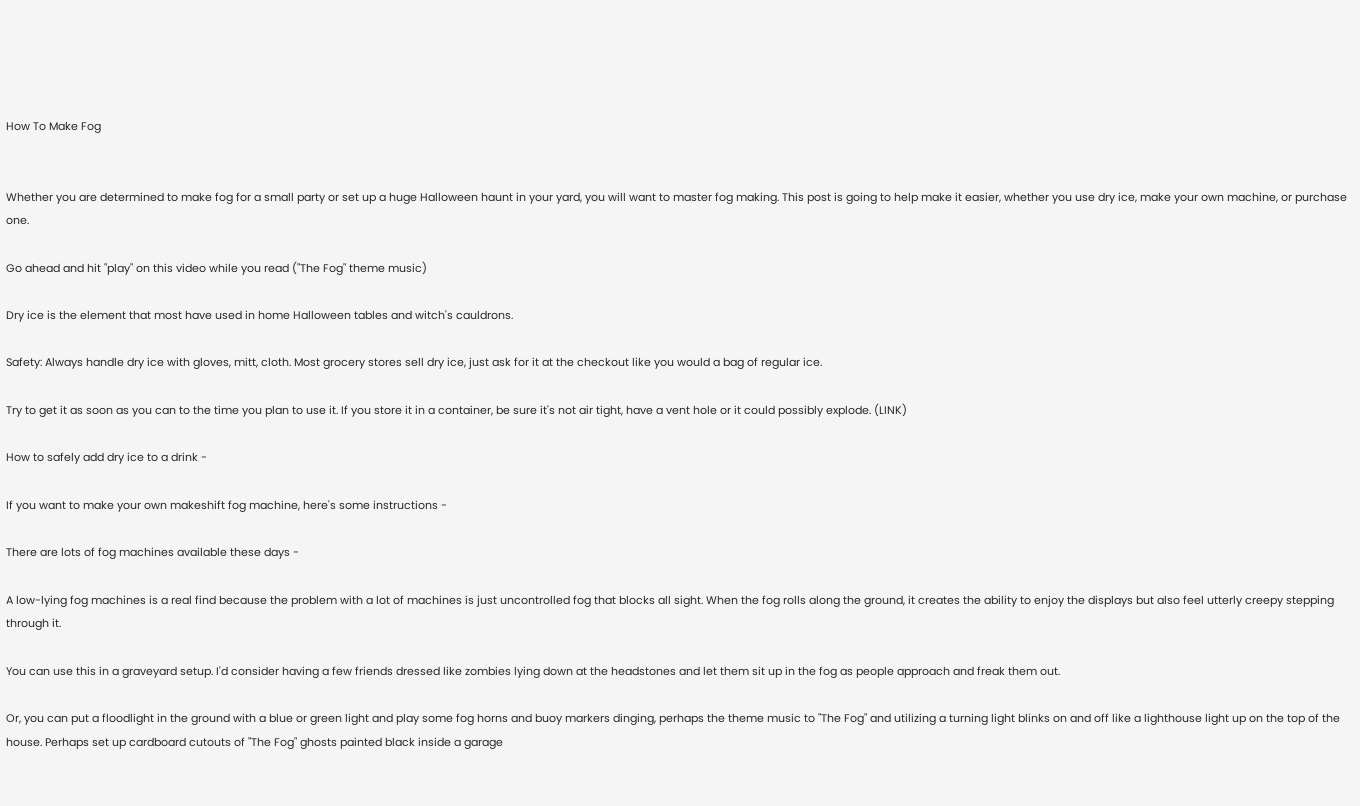How To Make Fog


Whether you are determined to make fog for a small party or set up a huge Halloween haunt in your yard, you will want to master fog making. This post is going to help make it easier, whether you use dry ice, make your own machine, or purchase one.

Go ahead and hit "play" on this video while you read ("The Fog" theme music)

Dry ice is the element that most have used in home Halloween tables and witch's cauldrons.

Safety: Always handle dry ice with gloves, mitt, cloth. Most grocery stores sell dry ice, just ask for it at the checkout like you would a bag of regular ice.

Try to get it as soon as you can to the time you plan to use it. If you store it in a container, be sure it's not air tight, have a vent hole or it could possibly explode. (LINK)

How to safely add dry ice to a drink -

If you want to make your own makeshift fog machine, here's some instructions -

There are lots of fog machines available these days -

A low-lying fog machines is a real find because the problem with a lot of machines is just uncontrolled fog that blocks all sight. When the fog rolls along the ground, it creates the ability to enjoy the displays but also feel utterly creepy stepping through it.

You can use this in a graveyard setup. I'd consider having a few friends dressed like zombies lying down at the headstones and let them sit up in the fog as people approach and freak them out.

Or, you can put a floodlight in the ground with a blue or green light and play some fog horns and buoy markers dinging, perhaps the theme music to "The Fog" and utilizing a turning light blinks on and off like a lighthouse light up on the top of the house. Perhaps set up cardboard cutouts of "The Fog" ghosts painted black inside a garage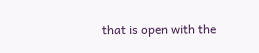that is open with the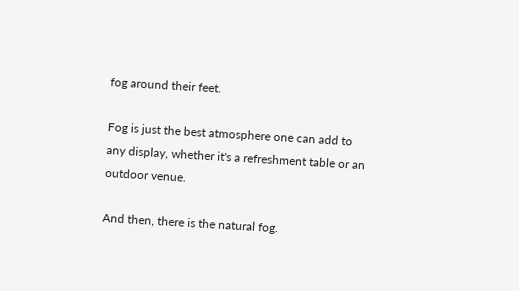fog around their feet.

Fog is just the best atmosphere one can add to any display, whether it's a refreshment table or an outdoor venue.

And then, there is the natural fog.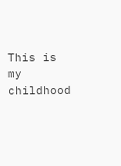This is my childhood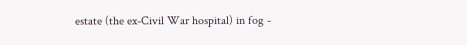estate (the ex-Civil War hospital) in fog -